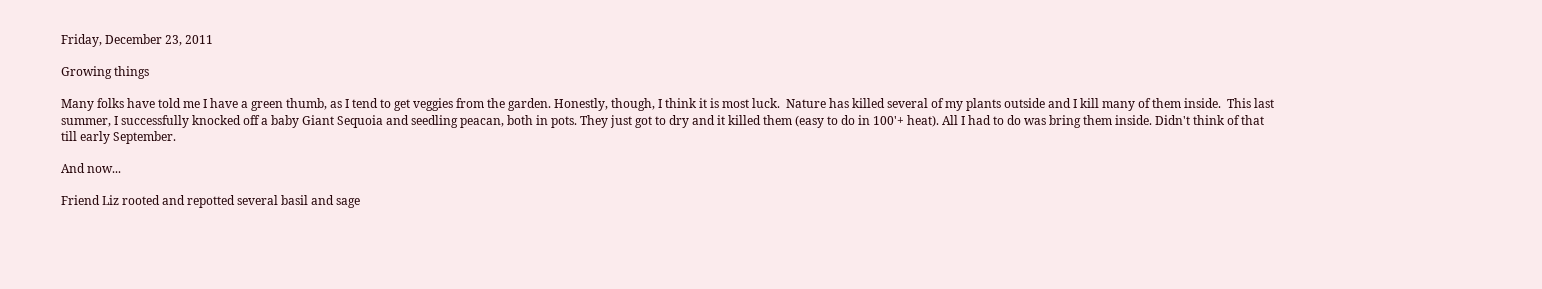Friday, December 23, 2011

Growing things

Many folks have told me I have a green thumb, as I tend to get veggies from the garden. Honestly, though, I think it is most luck.  Nature has killed several of my plants outside and I kill many of them inside.  This last summer, I successfully knocked off a baby Giant Sequoia and seedling peacan, both in pots. They just got to dry and it killed them (easy to do in 100'+ heat). All I had to do was bring them inside. Didn't think of that till early September.

And now...

Friend Liz rooted and repotted several basil and sage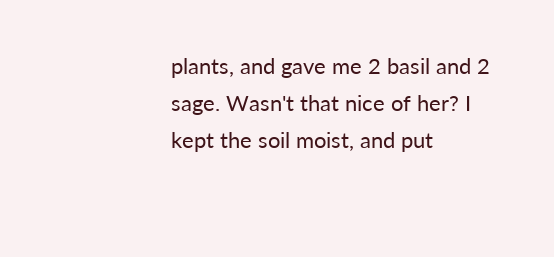plants, and gave me 2 basil and 2 sage. Wasn't that nice of her? I kept the soil moist, and put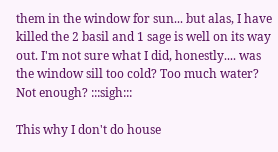them in the window for sun... but alas, I have killed the 2 basil and 1 sage is well on its way out. I'm not sure what I did, honestly.... was the window sill too cold? Too much water? Not enough? :::sigh:::

This why I don't do house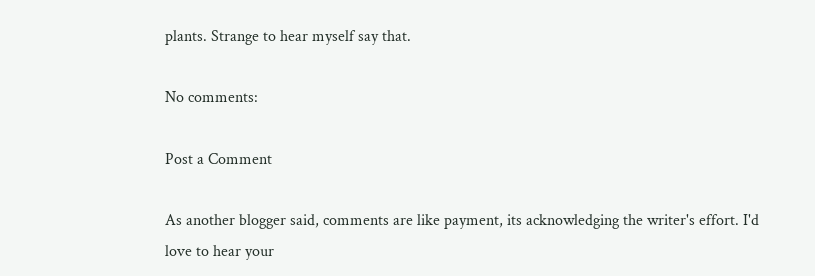plants. Strange to hear myself say that.

No comments:

Post a Comment

As another blogger said, comments are like payment, its acknowledging the writer's effort. I'd love to hear your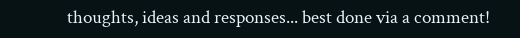thoughts, ideas and responses... best done via a comment!